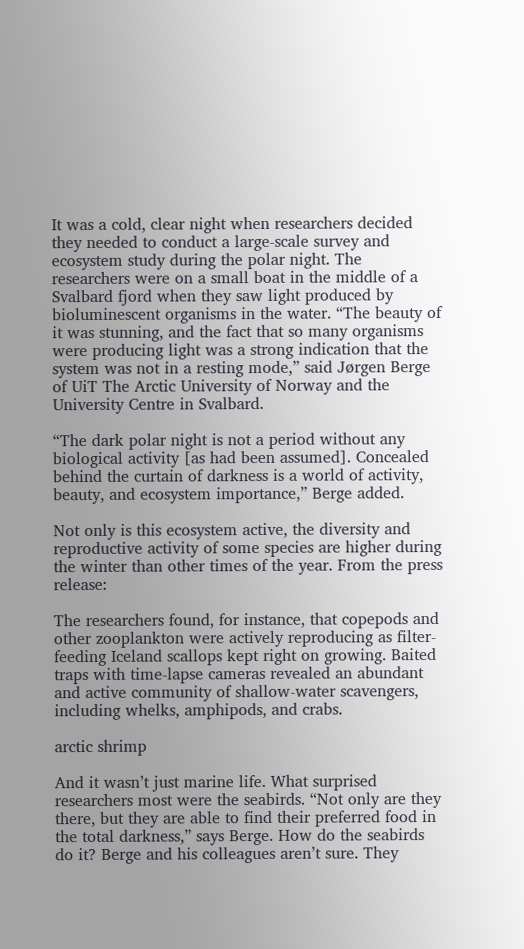It was a cold, clear night when researchers decided they needed to conduct a large-scale survey and ecosystem study during the polar night. The researchers were on a small boat in the middle of a Svalbard fjord when they saw light produced by bioluminescent organisms in the water. “The beauty of it was stunning, and the fact that so many organisms were producing light was a strong indication that the system was not in a resting mode,” said Jørgen Berge of UiT The Arctic University of Norway and the University Centre in Svalbard.

“The dark polar night is not a period without any biological activity [as had been assumed]. Concealed behind the curtain of darkness is a world of activity, beauty, and ecosystem importance,” Berge added.

Not only is this ecosystem active, the diversity and reproductive activity of some species are higher during the winter than other times of the year. From the press release:

The researchers found, for instance, that copepods and other zooplankton were actively reproducing as filter-feeding Iceland scallops kept right on growing. Baited traps with time-lapse cameras revealed an abundant and active community of shallow-water scavengers, including whelks, amphipods, and crabs.

arctic shrimp

And it wasn’t just marine life. What surprised researchers most were the seabirds. “Not only are they there, but they are able to find their preferred food in the total darkness,” says Berge. How do the seabirds do it? Berge and his colleagues aren’t sure. They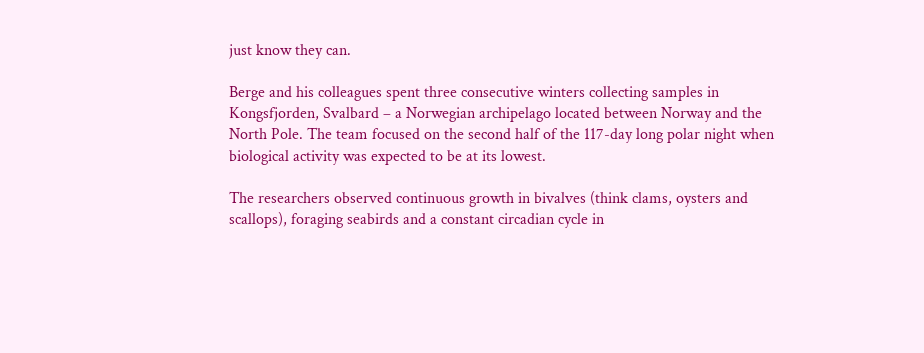just know they can.

Berge and his colleagues spent three consecutive winters collecting samples in Kongsfjorden, Svalbard – a Norwegian archipelago located between Norway and the North Pole. The team focused on the second half of the 117-day long polar night when biological activity was expected to be at its lowest.

The researchers observed continuous growth in bivalves (think clams, oysters and scallops), foraging seabirds and a constant circadian cycle in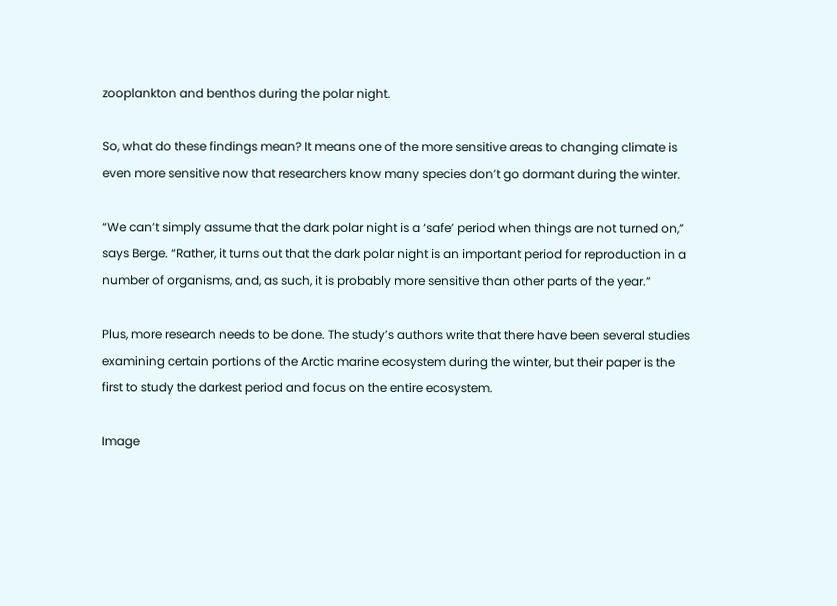zooplankton and benthos during the polar night.

So, what do these findings mean? It means one of the more sensitive areas to changing climate is even more sensitive now that researchers know many species don’t go dormant during the winter.

“We can’t simply assume that the dark polar night is a ‘safe’ period when things are not turned on,” says Berge. “Rather, it turns out that the dark polar night is an important period for reproduction in a number of organisms, and, as such, it is probably more sensitive than other parts of the year.”

Plus, more research needs to be done. The study’s authors write that there have been several studies examining certain portions of the Arctic marine ecosystem during the winter, but their paper is the first to study the darkest period and focus on the entire ecosystem.

Image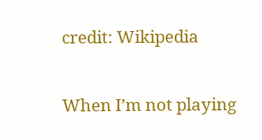credit: Wikipedia

When I’m not playing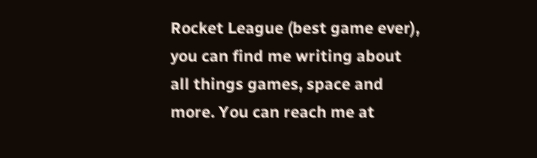Rocket League (best game ever), you can find me writing about all things games, space and more. You can reach me at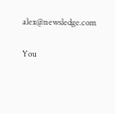alex@newsledge.com

You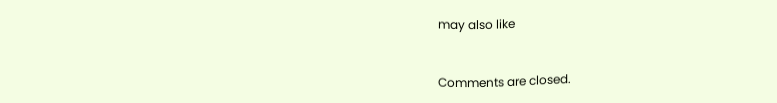may also like


Comments are closed.